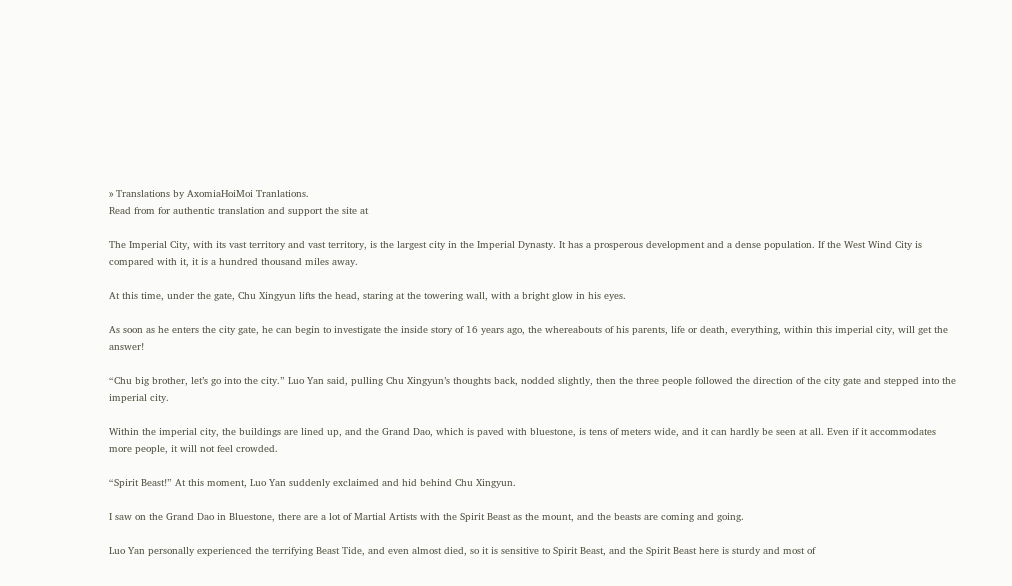» Translations by AxomiaHoiMoi Tranlations.
Read from for authentic translation and support the site at

The Imperial City, with its vast territory and vast territory, is the largest city in the Imperial Dynasty. It has a prosperous development and a dense population. If the West Wind City is compared with it, it is a hundred thousand miles away.

At this time, under the gate, Chu Xingyun lifts the head, staring at the towering wall, with a bright glow in his eyes.

As soon as he enters the city gate, he can begin to investigate the inside story of 16 years ago, the whereabouts of his parents, life or death, everything, within this imperial city, will get the answer!

“Chu big brother, let’s go into the city.” Luo Yan said, pulling Chu Xingyun’s thoughts back, nodded slightly, then the three people followed the direction of the city gate and stepped into the imperial city.

Within the imperial city, the buildings are lined up, and the Grand Dao, which is paved with bluestone, is tens of meters wide, and it can hardly be seen at all. Even if it accommodates more people, it will not feel crowded.

“Spirit Beast!” At this moment, Luo Yan suddenly exclaimed and hid behind Chu Xingyun.

I saw on the Grand Dao in Bluestone, there are a lot of Martial Artists with the Spirit Beast as the mount, and the beasts are coming and going.

Luo Yan personally experienced the terrifying Beast Tide, and even almost died, so it is sensitive to Spirit Beast, and the Spirit Beast here is sturdy and most of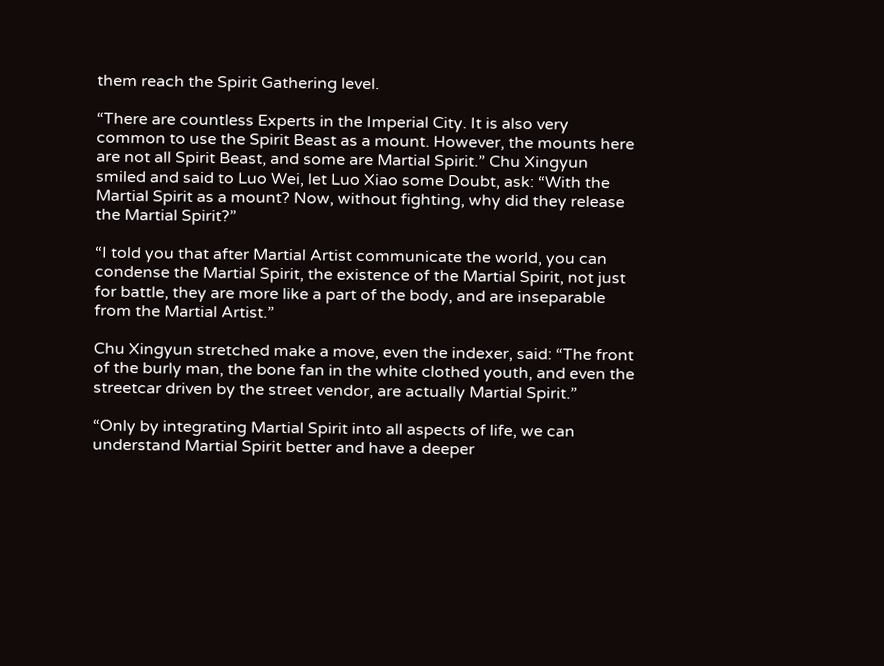them reach the Spirit Gathering level.

“There are countless Experts in the Imperial City. It is also very common to use the Spirit Beast as a mount. However, the mounts here are not all Spirit Beast, and some are Martial Spirit.” Chu Xingyun smiled and said to Luo Wei, let Luo Xiao some Doubt, ask: “With the Martial Spirit as a mount? Now, without fighting, why did they release the Martial Spirit?”

“I told you that after Martial Artist communicate the world, you can condense the Martial Spirit, the existence of the Martial Spirit, not just for battle, they are more like a part of the body, and are inseparable from the Martial Artist.”

Chu Xingyun stretched make a move, even the indexer, said: “The front of the burly man, the bone fan in the white clothed youth, and even the streetcar driven by the street vendor, are actually Martial Spirit.”

“Only by integrating Martial Spirit into all aspects of life, we can understand Martial Spirit better and have a deeper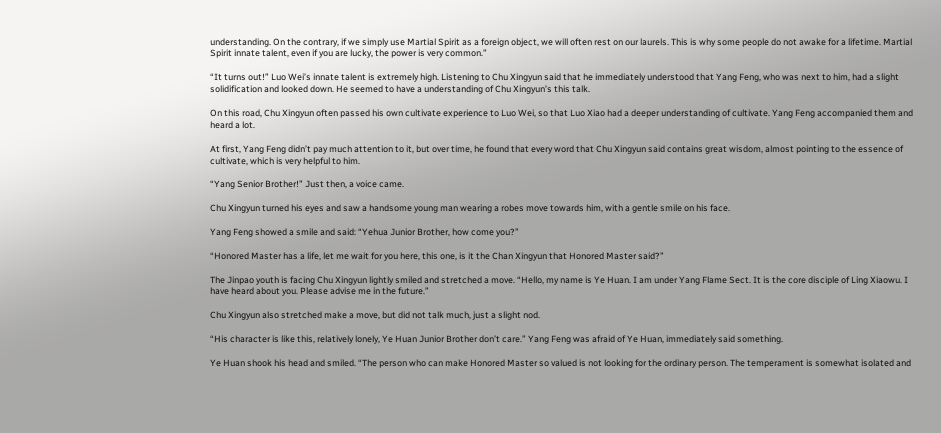understanding. On the contrary, if we simply use Martial Spirit as a foreign object, we will often rest on our laurels. This is why some people do not awake for a lifetime. Martial Spirit innate talent, even if you are lucky, the power is very common.”

“It turns out!” Luo Wei’s innate talent is extremely high. Listening to Chu Xingyun said that he immediately understood that Yang Feng, who was next to him, had a slight solidification and looked down. He seemed to have a understanding of Chu Xingyun’s this talk.

On this road, Chu Xingyun often passed his own cultivate experience to Luo Wei, so that Luo Xiao had a deeper understanding of cultivate. Yang Feng accompanied them and heard a lot.

At first, Yang Feng didn’t pay much attention to it, but over time, he found that every word that Chu Xingyun said contains great wisdom, almost pointing to the essence of cultivate, which is very helpful to him.

“Yang Senior Brother!” Just then, a voice came.

Chu Xingyun turned his eyes and saw a handsome young man wearing a robes move towards him, with a gentle smile on his face.

Yang Feng showed a smile and said: “Yehua Junior Brother, how come you?”

“Honored Master has a life, let me wait for you here, this one, is it the Chan Xingyun that Honored Master said?”

The Jinpao youth is facing Chu Xingyun lightly smiled and stretched a move. “Hello, my name is Ye Huan. I am under Yang Flame Sect. It is the core disciple of Ling Xiaowu. I have heard about you. Please advise me in the future.”

Chu Xingyun also stretched make a move, but did not talk much, just a slight nod.

“His character is like this, relatively lonely, Ye Huan Junior Brother don’t care.” Yang Feng was afraid of Ye Huan, immediately said something.

Ye Huan shook his head and smiled. “The person who can make Honored Master so valued is not looking for the ordinary person. The temperament is somewhat isolated and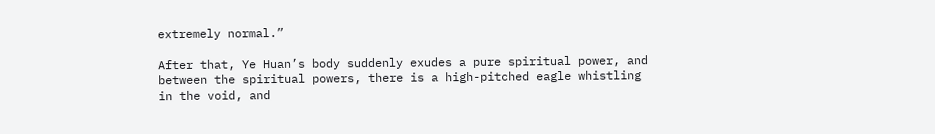extremely normal.”

After that, Ye Huan’s body suddenly exudes a pure spiritual power, and between the spiritual powers, there is a high-pitched eagle whistling in the void, and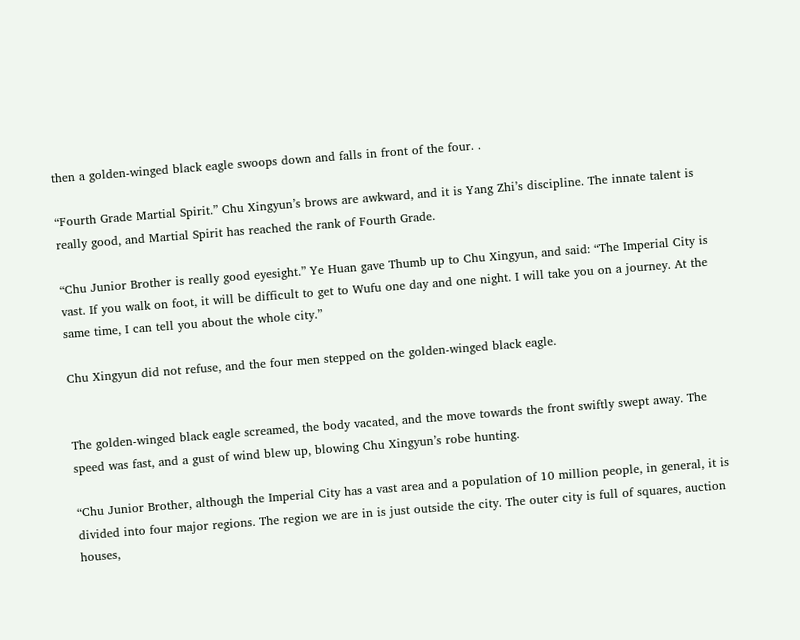then a golden-winged black eagle swoops down and falls in front of the four. .

“Fourth Grade Martial Spirit.” Chu Xingyun’s brows are awkward, and it is Yang Zhi’s discipline. The innate talent is really good, and Martial Spirit has reached the rank of Fourth Grade.

“Chu Junior Brother is really good eyesight.” Ye Huan gave Thumb up to Chu Xingyun, and said: “The Imperial City is vast. If you walk on foot, it will be difficult to get to Wufu one day and one night. I will take you on a journey. At the same time, I can tell you about the whole city.”

Chu Xingyun did not refuse, and the four men stepped on the golden-winged black eagle.


The golden-winged black eagle screamed, the body vacated, and the move towards the front swiftly swept away. The speed was fast, and a gust of wind blew up, blowing Chu Xingyun’s robe hunting.

“Chu Junior Brother, although the Imperial City has a vast area and a population of 10 million people, in general, it is divided into four major regions. The region we are in is just outside the city. The outer city is full of squares, auction houses,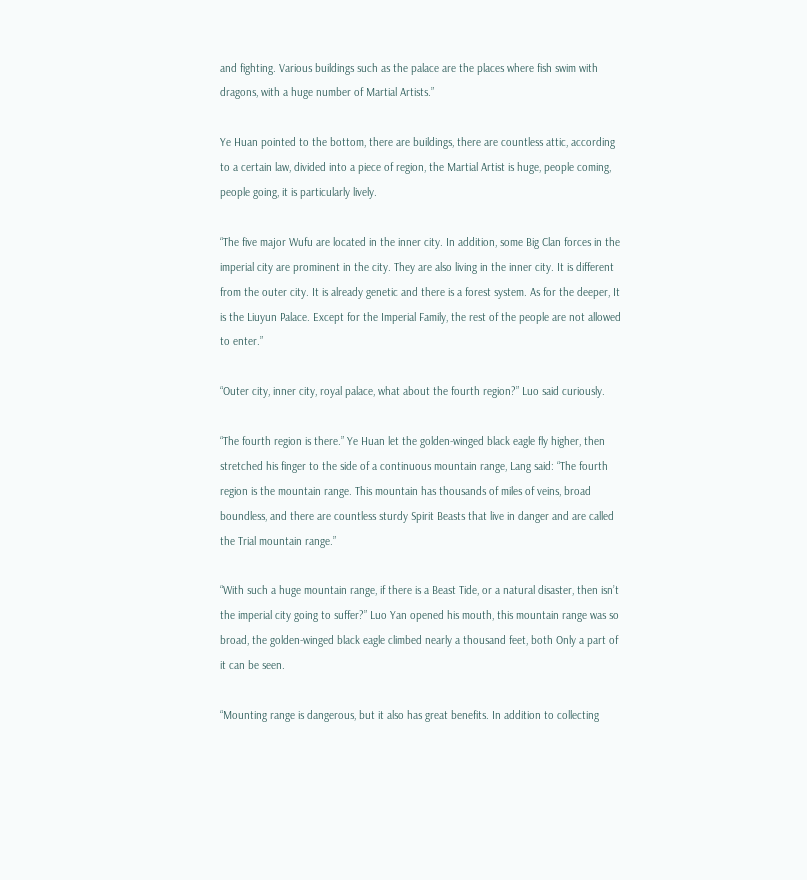and fighting. Various buildings such as the palace are the places where fish swim with dragons, with a huge number of Martial Artists.”

Ye Huan pointed to the bottom, there are buildings, there are countless attic, according to a certain law, divided into a piece of region, the Martial Artist is huge, people coming, people going, it is particularly lively.

“The five major Wufu are located in the inner city. In addition, some Big Clan forces in the imperial city are prominent in the city. They are also living in the inner city. It is different from the outer city. It is already genetic and there is a forest system. As for the deeper, It is the Liuyun Palace. Except for the Imperial Family, the rest of the people are not allowed to enter.”

“Outer city, inner city, royal palace, what about the fourth region?” Luo said curiously.

“The fourth region is there.” Ye Huan let the golden-winged black eagle fly higher, then stretched his finger to the side of a continuous mountain range, Lang said: “The fourth region is the mountain range. This mountain has thousands of miles of veins, broad boundless, and there are countless sturdy Spirit Beasts that live in danger and are called the Trial mountain range.”

“With such a huge mountain range, if there is a Beast Tide, or a natural disaster, then isn’t the imperial city going to suffer?” Luo Yan opened his mouth, this mountain range was so broad, the golden-winged black eagle climbed nearly a thousand feet, both Only a part of it can be seen.

“Mounting range is dangerous, but it also has great benefits. In addition to collecting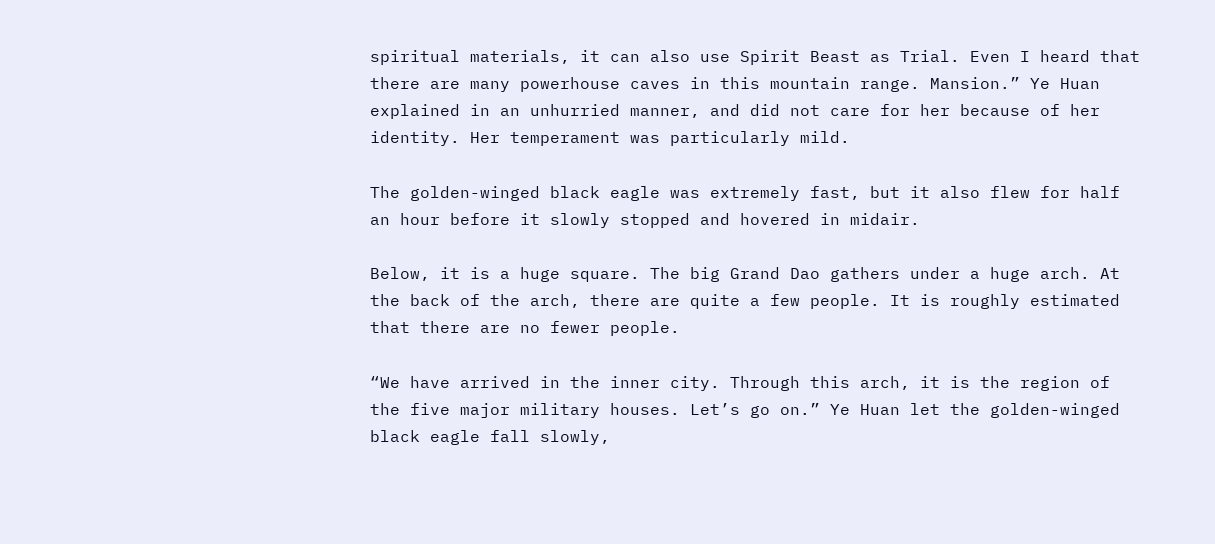spiritual materials, it can also use Spirit Beast as Trial. Even I heard that there are many powerhouse caves in this mountain range. Mansion.” Ye Huan explained in an unhurried manner, and did not care for her because of her identity. Her temperament was particularly mild.

The golden-winged black eagle was extremely fast, but it also flew for half an hour before it slowly stopped and hovered in midair.

Below, it is a huge square. The big Grand Dao gathers under a huge arch. At the back of the arch, there are quite a few people. It is roughly estimated that there are no fewer people.

“We have arrived in the inner city. Through this arch, it is the region of the five major military houses. Let’s go on.” Ye Huan let the golden-winged black eagle fall slowly,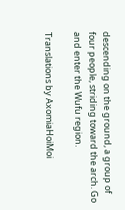descending on the ground, a group of four people, striding toward the arch. Go and enter the Wufu region.

Translations by AxomiaHoiMoi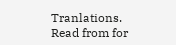Tranlations.
Read from for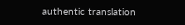authentic translation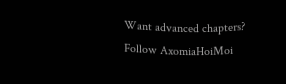Want advanced chapters? Follow AxomiaHoiMoi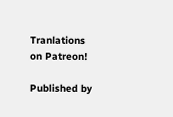Tranlations on Patreon!

Published by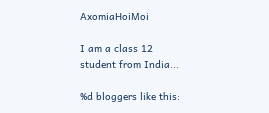AxomiaHoiMoi

I am a class 12 student from India...

%d bloggers like this: